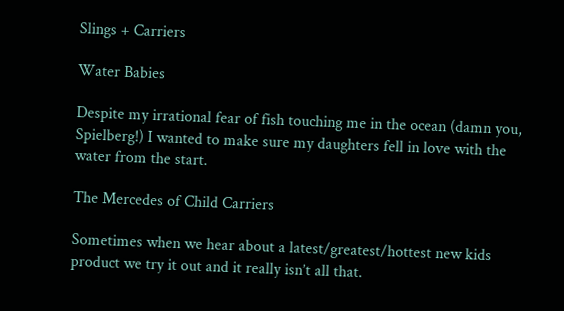Slings + Carriers

Water Babies

Despite my irrational fear of fish touching me in the ocean (damn you, Spielberg!) I wanted to make sure my daughters fell in love with the water from the start.

The Mercedes of Child Carriers

Sometimes when we hear about a latest/greatest/hottest new kids product we try it out and it really isn’t all that.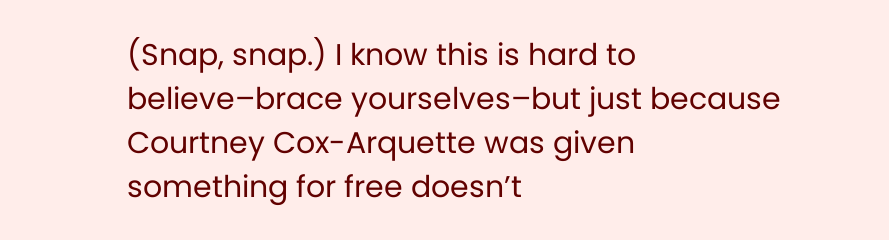(Snap, snap.) I know this is hard to believe–brace yourselves–but just because Courtney Cox-Arquette was given something for free doesn’t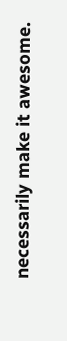necessarily make it awesome.